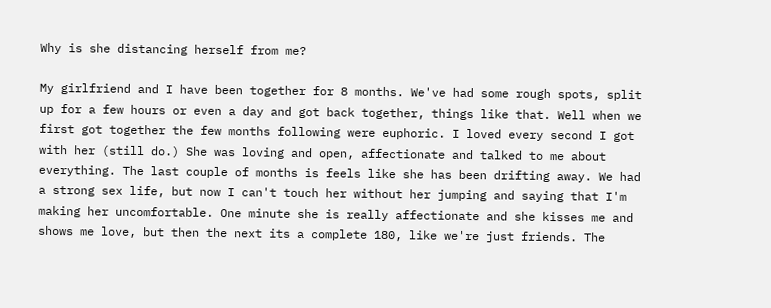Why is she distancing herself from me?

My girlfriend and I have been together for 8 months. We've had some rough spots, split up for a few hours or even a day and got back together, things like that. Well when we first got together the few months following were euphoric. I loved every second I got with her (still do.) She was loving and open, affectionate and talked to me about everything. The last couple of months is feels like she has been drifting away. We had a strong sex life, but now I can't touch her without her jumping and saying that I'm making her uncomfortable. One minute she is really affectionate and she kisses me and shows me love, but then the next its a complete 180, like we're just friends. The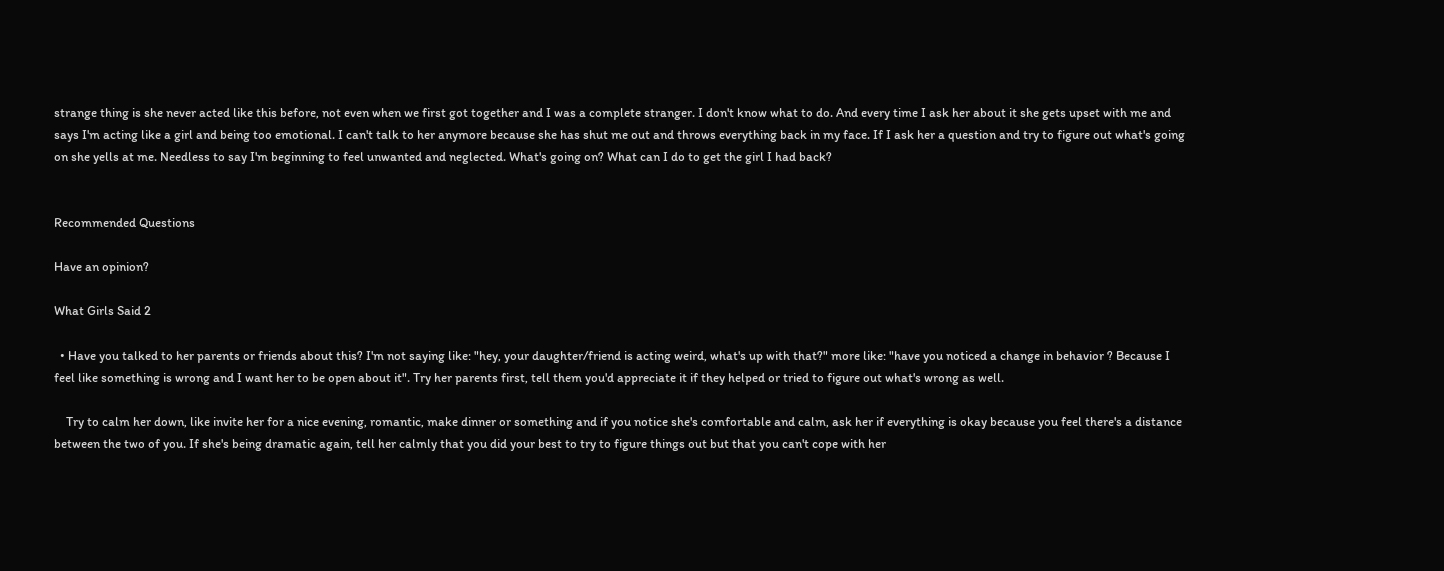strange thing is she never acted like this before, not even when we first got together and I was a complete stranger. I don't know what to do. And every time I ask her about it she gets upset with me and says I'm acting like a girl and being too emotional. I can't talk to her anymore because she has shut me out and throws everything back in my face. If I ask her a question and try to figure out what's going on she yells at me. Needless to say I'm beginning to feel unwanted and neglected. What's going on? What can I do to get the girl I had back?


Recommended Questions

Have an opinion?

What Girls Said 2

  • Have you talked to her parents or friends about this? I'm not saying like: "hey, your daughter/friend is acting weird, what's up with that?" more like: "have you noticed a change in behavior ? Because I feel like something is wrong and I want her to be open about it". Try her parents first, tell them you'd appreciate it if they helped or tried to figure out what's wrong as well.

    Try to calm her down, like invite her for a nice evening, romantic, make dinner or something and if you notice she's comfortable and calm, ask her if everything is okay because you feel there's a distance between the two of you. If she's being dramatic again, tell her calmly that you did your best to try to figure things out but that you can't cope with her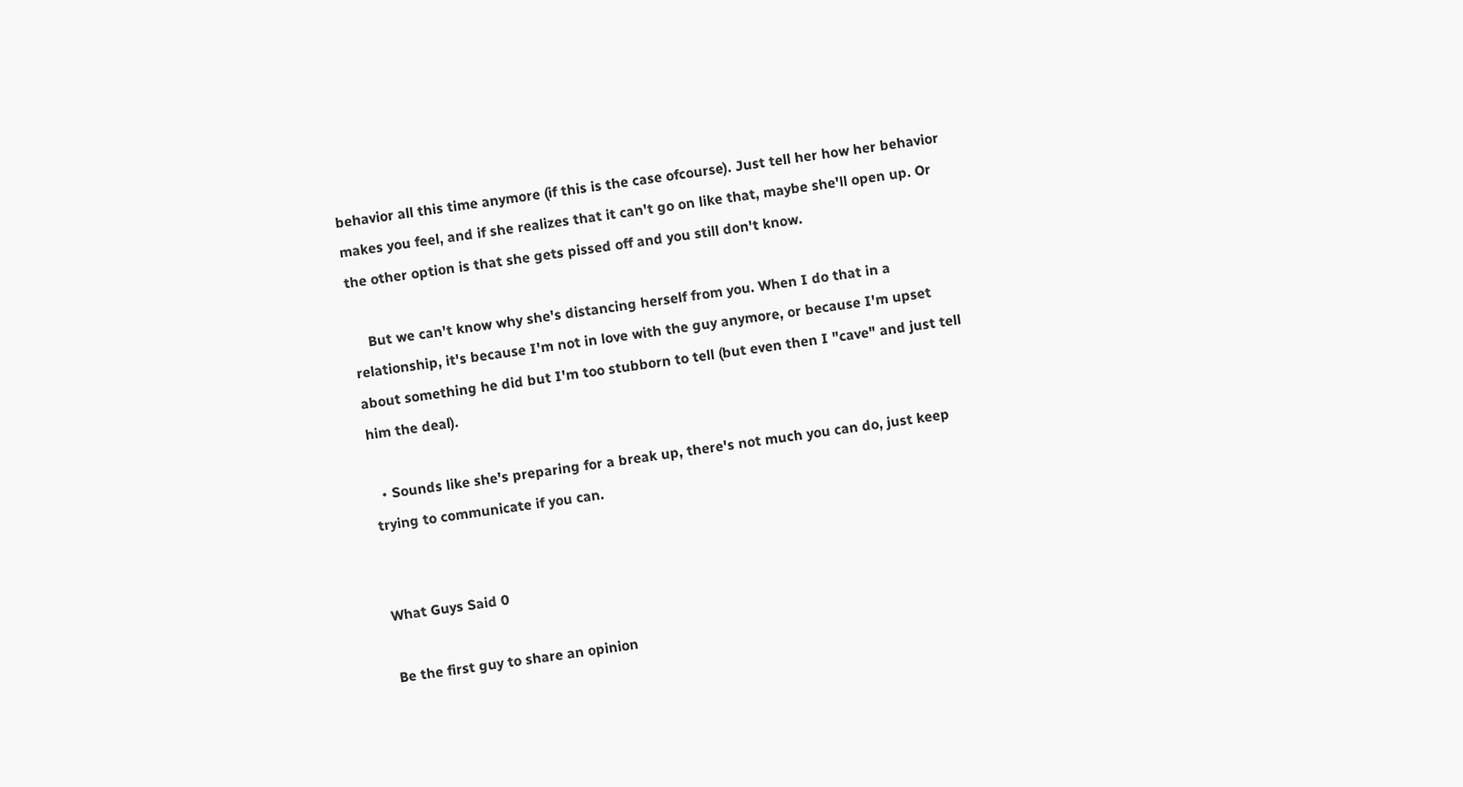behavior all this time anymore (if this is the case ofcourse). Just tell her how her behavior makes you feel, and if she realizes that it can't go on like that, maybe she'll open up. Or the other option is that she gets pissed off and you still don't know.

    But we can't know why she's distancing herself from you. When I do that in a relationship, it's because I'm not in love with the guy anymore, or because I'm upset about something he did but I'm too stubborn to tell (but even then I "cave" and just tell him the deal).

  • Sounds like she's preparing for a break up, there's not much you can do, just keep trying to communicate if you can.


What Guys Said 0

Be the first guy to share an opinion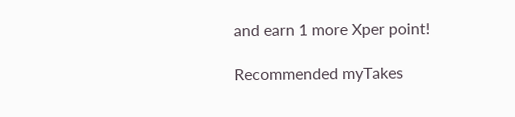and earn 1 more Xper point!

Recommended myTakes